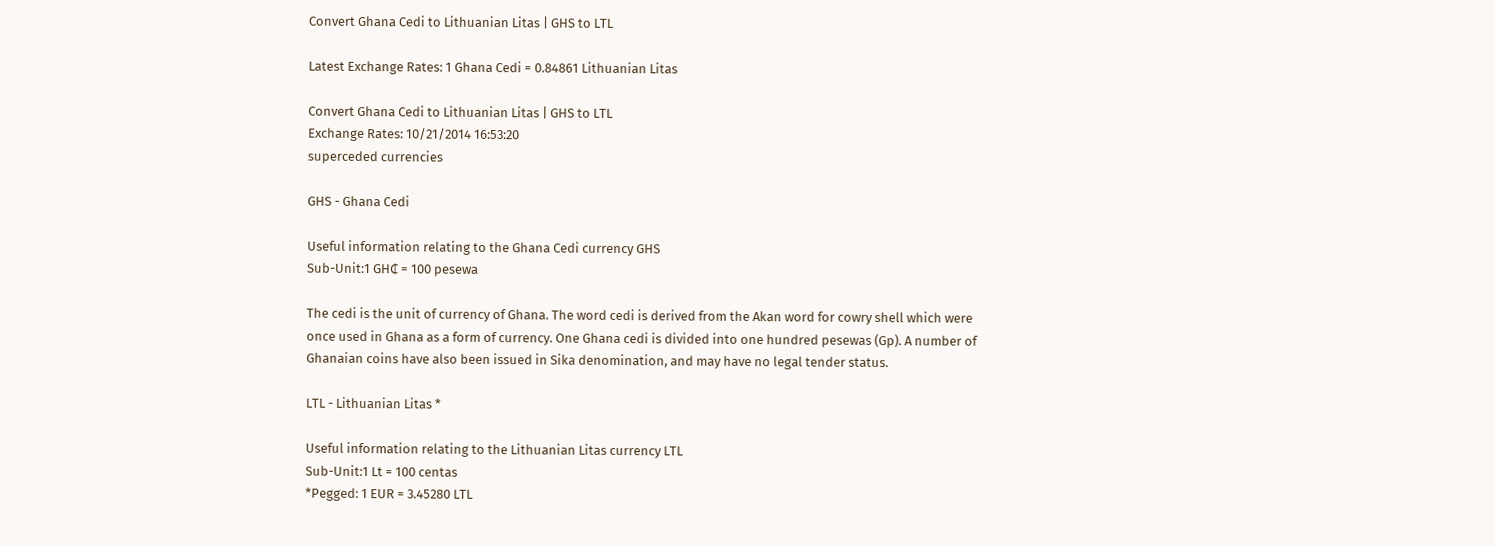Convert Ghana Cedi to Lithuanian Litas | GHS to LTL

Latest Exchange Rates: 1 Ghana Cedi = 0.84861 Lithuanian Litas

Convert Ghana Cedi to Lithuanian Litas | GHS to LTL
Exchange Rates: 10/21/2014 16:53:20
superceded currencies

GHS - Ghana Cedi

Useful information relating to the Ghana Cedi currency GHS
Sub-Unit:1 GH₵ = 100 pesewa

The cedi is the unit of currency of Ghana. The word cedi is derived from the Akan word for cowry shell which were once used in Ghana as a form of currency. One Ghana cedi is divided into one hundred pesewas (Gp). A number of Ghanaian coins have also been issued in Sika denomination, and may have no legal tender status.

LTL - Lithuanian Litas *

Useful information relating to the Lithuanian Litas currency LTL
Sub-Unit:1 Lt = 100 centas
*Pegged: 1 EUR = 3.45280 LTL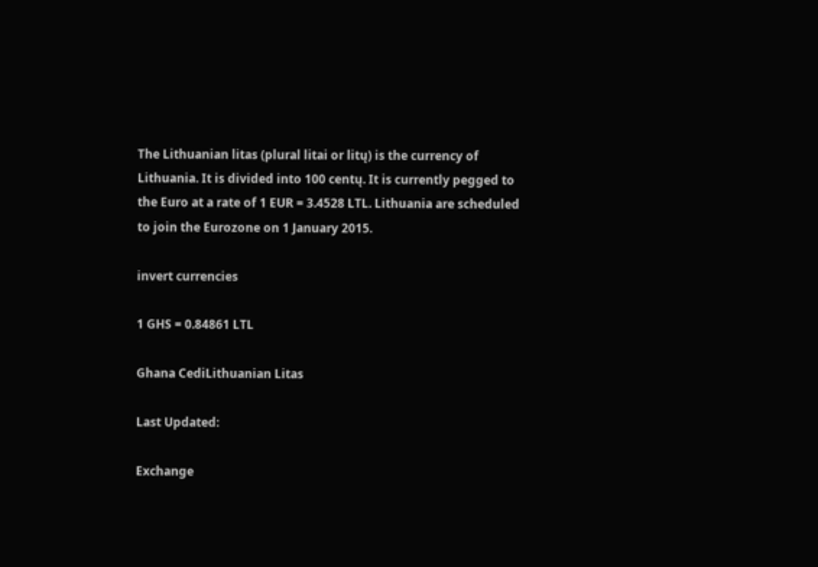The Lithuanian litas (plural litai or litų) is the currency of Lithuania. It is divided into 100 centų. It is currently pegged to the Euro at a rate of 1 EUR = 3.4528 LTL. Lithuania are scheduled to join the Eurozone on 1 January 2015.

invert currencies

1 GHS = 0.84861 LTL

Ghana CediLithuanian Litas

Last Updated:

Exchange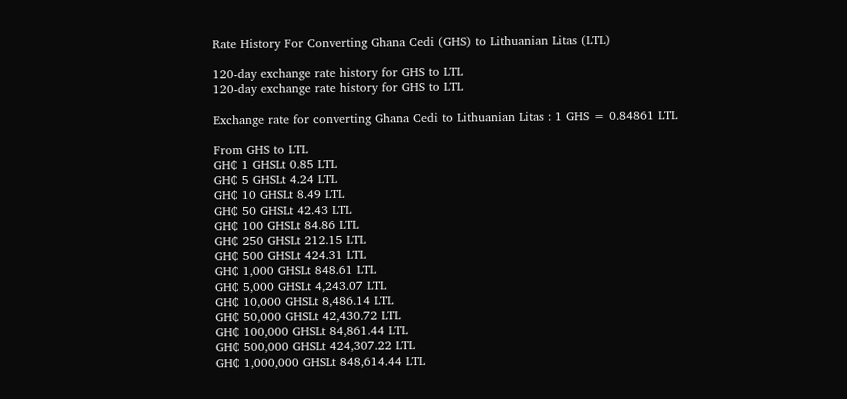Rate History For Converting Ghana Cedi (GHS) to Lithuanian Litas (LTL)

120-day exchange rate history for GHS to LTL
120-day exchange rate history for GHS to LTL

Exchange rate for converting Ghana Cedi to Lithuanian Litas : 1 GHS = 0.84861 LTL

From GHS to LTL
GH₵ 1 GHSLt 0.85 LTL
GH₵ 5 GHSLt 4.24 LTL
GH₵ 10 GHSLt 8.49 LTL
GH₵ 50 GHSLt 42.43 LTL
GH₵ 100 GHSLt 84.86 LTL
GH₵ 250 GHSLt 212.15 LTL
GH₵ 500 GHSLt 424.31 LTL
GH₵ 1,000 GHSLt 848.61 LTL
GH₵ 5,000 GHSLt 4,243.07 LTL
GH₵ 10,000 GHSLt 8,486.14 LTL
GH₵ 50,000 GHSLt 42,430.72 LTL
GH₵ 100,000 GHSLt 84,861.44 LTL
GH₵ 500,000 GHSLt 424,307.22 LTL
GH₵ 1,000,000 GHSLt 848,614.44 LTL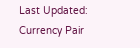Last Updated:
Currency Pair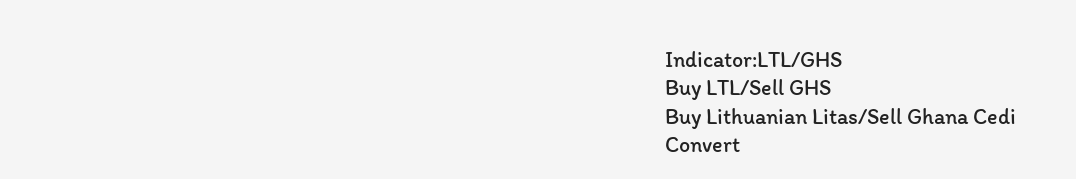Indicator:LTL/GHS
Buy LTL/Sell GHS
Buy Lithuanian Litas/Sell Ghana Cedi
Convert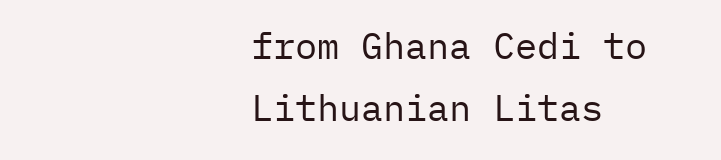from Ghana Cedi to Lithuanian Litas